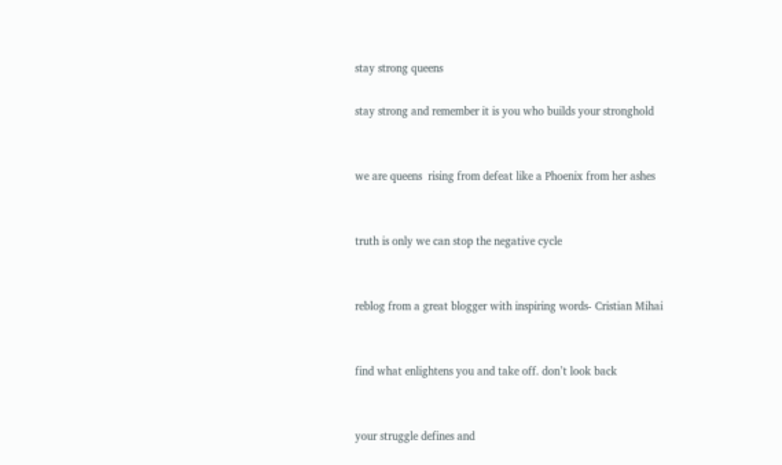stay strong queens

stay strong and remember it is you who builds your stronghold


we are queens  rising from defeat like a Phoenix from her ashes


truth is only we can stop the negative cycle


reblog from a great blogger with inspiring words- Cristian Mihai


find what enlightens you and take off. don’t look back


your struggle defines and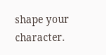shape your character.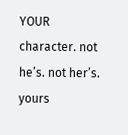YOUR character. not he’s. not her’s. yours